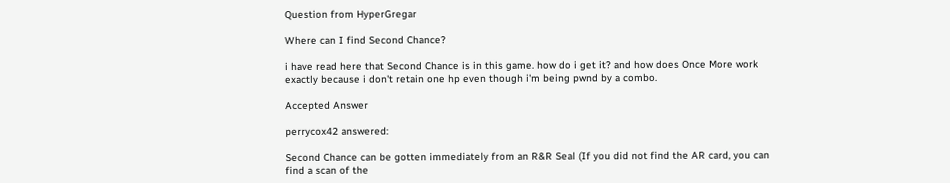Question from HyperGregar

Where can I find Second Chance?

i have read here that Second Chance is in this game. how do i get it? and how does Once More work exactly because i don't retain one hp even though i'm being pwnd by a combo.

Accepted Answer

perrycox42 answered:

Second Chance can be gotten immediately from an R&R Seal (If you did not find the AR card, you can find a scan of the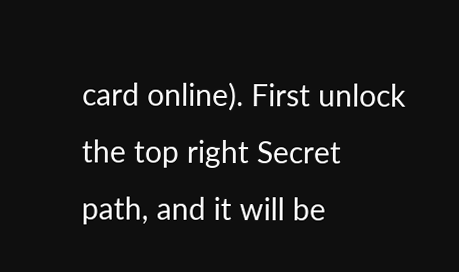card online). First unlock the top right Secret path, and it will be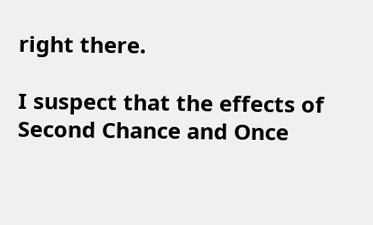right there.

I suspect that the effects of Second Chance and Once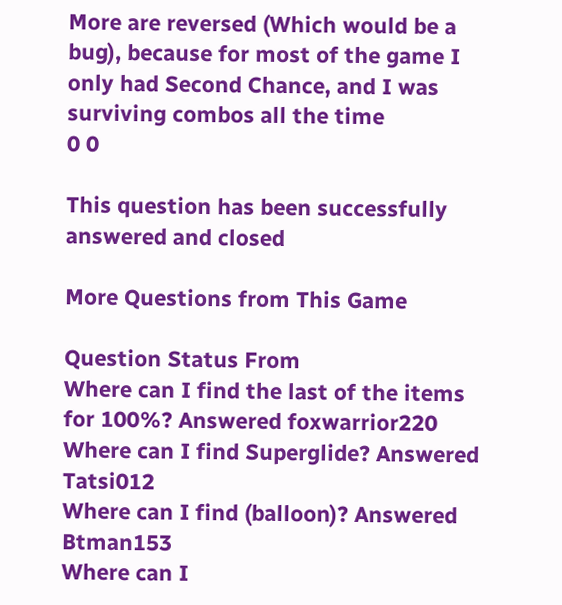More are reversed (Which would be a bug), because for most of the game I only had Second Chance, and I was surviving combos all the time
0 0

This question has been successfully answered and closed

More Questions from This Game

Question Status From
Where can I find the last of the items for 100%? Answered foxwarrior220
Where can I find Superglide? Answered Tatsi012
Where can I find (balloon)? Answered Btman153
Where can I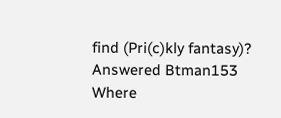find (Pri(c)kly fantasy)? Answered Btman153
Where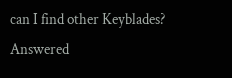can I find other Keyblades? Answered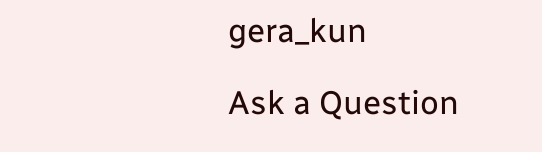gera_kun

Ask a Question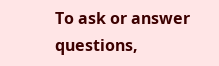To ask or answer questions,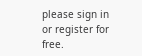please sign in or register for free.